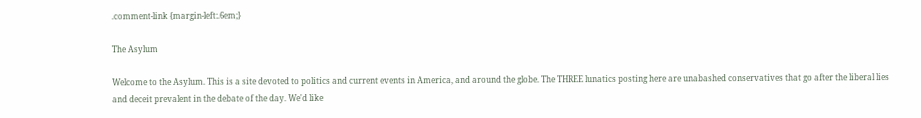.comment-link {margin-left:.6em;}

The Asylum

Welcome to the Asylum. This is a site devoted to politics and current events in America, and around the globe. The THREE lunatics posting here are unabashed conservatives that go after the liberal lies and deceit prevalent in the debate of the day. We'd like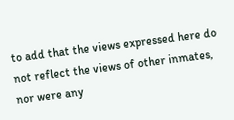to add that the views expressed here do not reflect the views of other inmates, nor were any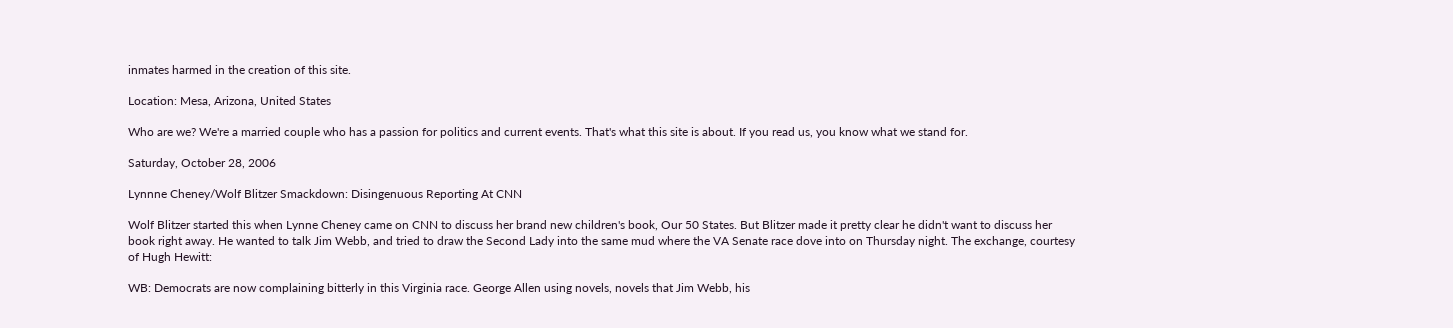inmates harmed in the creation of this site.

Location: Mesa, Arizona, United States

Who are we? We're a married couple who has a passion for politics and current events. That's what this site is about. If you read us, you know what we stand for.

Saturday, October 28, 2006

Lynnne Cheney/Wolf Blitzer Smackdown: Disingenuous Reporting At CNN

Wolf Blitzer started this when Lynne Cheney came on CNN to discuss her brand new children's book, Our 50 States. But Blitzer made it pretty clear he didn't want to discuss her book right away. He wanted to talk Jim Webb, and tried to draw the Second Lady into the same mud where the VA Senate race dove into on Thursday night. The exchange, courtesy of Hugh Hewitt:

WB: Democrats are now complaining bitterly in this Virginia race. George Allen using novels, novels that Jim Webb, his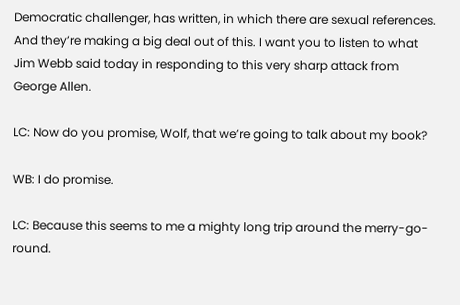Democratic challenger, has written, in which there are sexual references. And they’re making a big deal out of this. I want you to listen to what Jim Webb said today in responding to this very sharp attack from George Allen.

LC: Now do you promise, Wolf, that we’re going to talk about my book?

WB: I do promise.

LC: Because this seems to me a mighty long trip around the merry-go-round.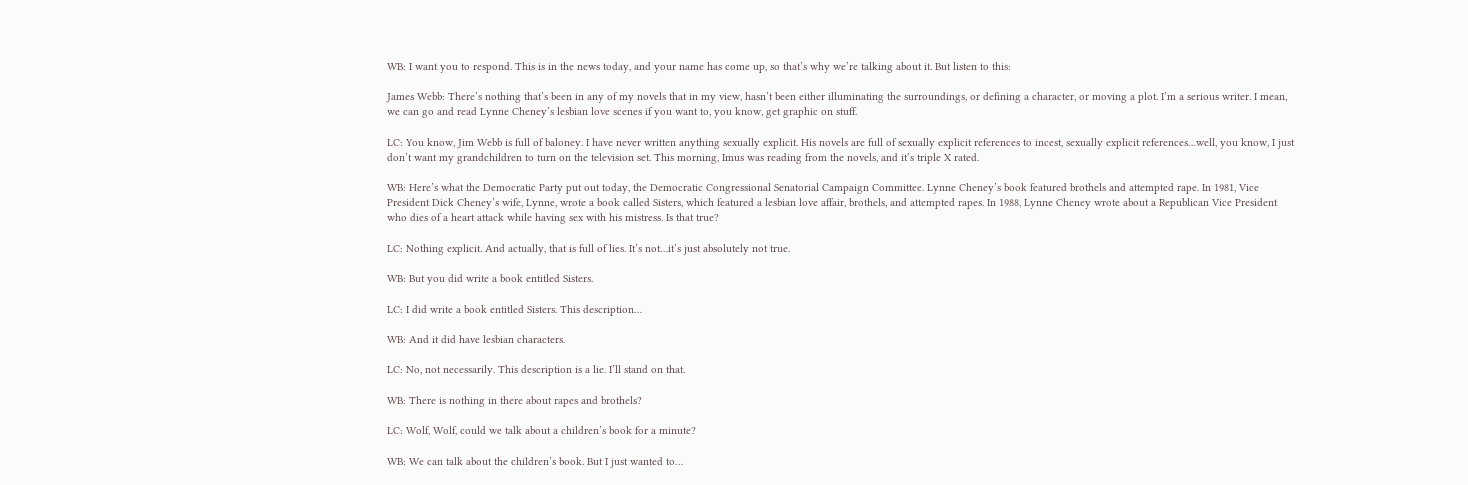WB: I want you to respond. This is in the news today, and your name has come up, so that’s why we’re talking about it. But listen to this:

James Webb: There’s nothing that’s been in any of my novels that in my view, hasn’t been either illuminating the surroundings, or defining a character, or moving a plot. I’m a serious writer. I mean, we can go and read Lynne Cheney’s lesbian love scenes if you want to, you know, get graphic on stuff.

LC: You know, Jim Webb is full of baloney. I have never written anything sexually explicit. His novels are full of sexually explicit references to incest, sexually explicit references…well, you know, I just don’t want my grandchildren to turn on the television set. This morning, Imus was reading from the novels, and it’s triple X rated.

WB: Here’s what the Democratic Party put out today, the Democratic Congressional Senatorial Campaign Committee. Lynne Cheney’s book featured brothels and attempted rape. In 1981, Vice President Dick Cheney’s wife, Lynne, wrote a book called Sisters, which featured a lesbian love affair, brothels, and attempted rapes. In 1988, Lynne Cheney wrote about a Republican Vice President who dies of a heart attack while having sex with his mistress. Is that true?

LC: Nothing explicit. And actually, that is full of lies. It’s not…it’s just absolutely not true.

WB: But you did write a book entitled Sisters.

LC: I did write a book entitled Sisters. This description…

WB: And it did have lesbian characters.

LC: No, not necessarily. This description is a lie. I’ll stand on that.

WB: There is nothing in there about rapes and brothels?

LC: Wolf, Wolf, could we talk about a children’s book for a minute?

WB: We can talk about the children’s book. But I just wanted to…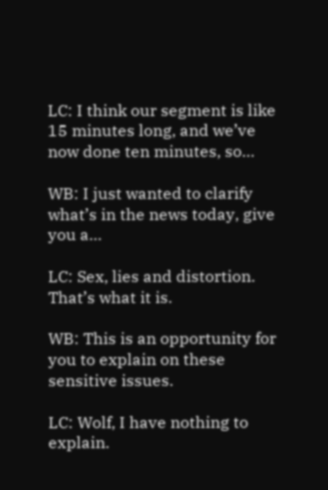LC: I think our segment is like 15 minutes long, and we’ve now done ten minutes, so…

WB: I just wanted to clarify what’s in the news today, give you a…

LC: Sex, lies and distortion. That’s what it is.

WB: This is an opportunity for you to explain on these sensitive issues.

LC: Wolf, I have nothing to explain.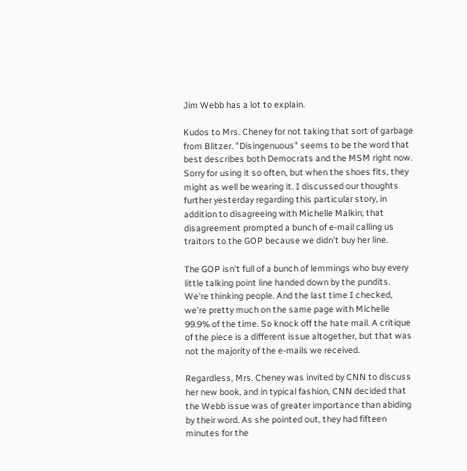Jim Webb has a lot to explain.

Kudos to Mrs. Cheney for not taking that sort of garbage from Blitzer. "Disingenuous" seems to be the word that best describes both Democrats and the MSM right now. Sorry for using it so often, but when the shoes fits, they might as well be wearing it. I discussed our thoughts further yesterday regarding this particular story, in addition to disagreeing with Michelle Malkin; that disagreement prompted a bunch of e-mail calling us traitors to the GOP because we didn't buy her line.

The GOP isn't full of a bunch of lemmings who buy every little talking point line handed down by the pundits. We're thinking people. And the last time I checked, we're pretty much on the same page with Michelle 99.9% of the time. So knock off the hate mail. A critique of the piece is a different issue altogether, but that was not the majority of the e-mails we received.

Regardless, Mrs. Cheney was invited by CNN to discuss her new book, and in typical fashion, CNN decided that the Webb issue was of greater importance than abiding by their word. As she pointed out, they had fifteen minutes for the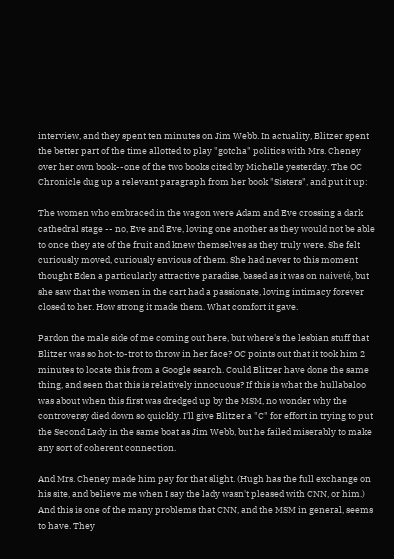interview, and they spent ten minutes on Jim Webb. In actuality, Blitzer spent the better part of the time allotted to play "gotcha" politics with Mrs. Cheney over her own book--one of the two books cited by Michelle yesterday. The OC Chronicle dug up a relevant paragraph from her book "Sisters", and put it up:

The women who embraced in the wagon were Adam and Eve crossing a dark cathedral stage -- no, Eve and Eve, loving one another as they would not be able to once they ate of the fruit and knew themselves as they truly were. She felt curiously moved, curiously envious of them. She had never to this moment thought Eden a particularly attractive paradise, based as it was on naiveté, but she saw that the women in the cart had a passionate, loving intimacy forever closed to her. How strong it made them. What comfort it gave.

Pardon the male side of me coming out here, but where's the lesbian stuff that Blitzer was so hot-to-trot to throw in her face? OC points out that it took him 2 minutes to locate this from a Google search. Could Blitzer have done the same thing, and seen that this is relatively innocuous? If this is what the hullabaloo was about when this first was dredged up by the MSM, no wonder why the controversy died down so quickly. I'll give Blitzer a "C" for effort in trying to put the Second Lady in the same boat as Jim Webb, but he failed miserably to make any sort of coherent connection.

And Mrs. Cheney made him pay for that slight. (Hugh has the full exchange on his site, and believe me when I say the lady wasn't pleased with CNN, or him.) And this is one of the many problems that CNN, and the MSM in general, seems to have. They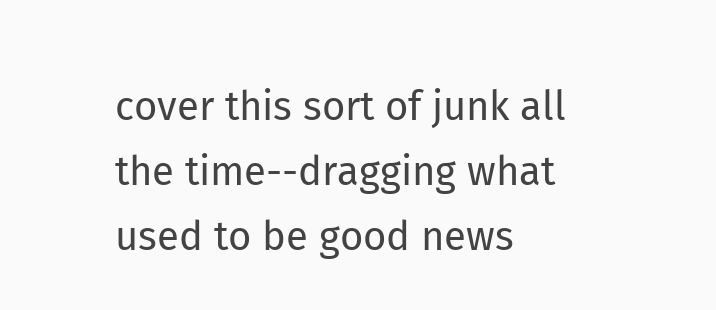cover this sort of junk all the time--dragging what used to be good news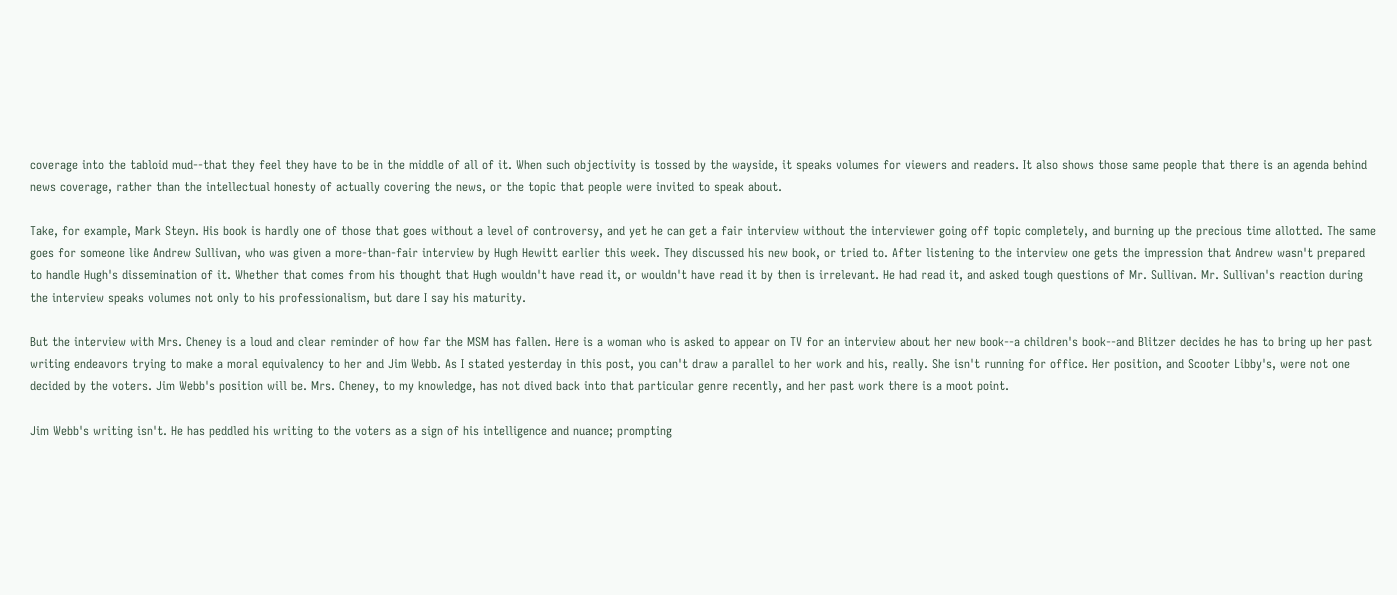coverage into the tabloid mud--that they feel they have to be in the middle of all of it. When such objectivity is tossed by the wayside, it speaks volumes for viewers and readers. It also shows those same people that there is an agenda behind news coverage, rather than the intellectual honesty of actually covering the news, or the topic that people were invited to speak about.

Take, for example, Mark Steyn. His book is hardly one of those that goes without a level of controversy, and yet he can get a fair interview without the interviewer going off topic completely, and burning up the precious time allotted. The same goes for someone like Andrew Sullivan, who was given a more-than-fair interview by Hugh Hewitt earlier this week. They discussed his new book, or tried to. After listening to the interview one gets the impression that Andrew wasn't prepared to handle Hugh's dissemination of it. Whether that comes from his thought that Hugh wouldn't have read it, or wouldn't have read it by then is irrelevant. He had read it, and asked tough questions of Mr. Sullivan. Mr. Sullivan's reaction during the interview speaks volumes not only to his professionalism, but dare I say his maturity.

But the interview with Mrs. Cheney is a loud and clear reminder of how far the MSM has fallen. Here is a woman who is asked to appear on TV for an interview about her new book--a children's book--and Blitzer decides he has to bring up her past writing endeavors trying to make a moral equivalency to her and Jim Webb. As I stated yesterday in this post, you can't draw a parallel to her work and his, really. She isn't running for office. Her position, and Scooter Libby's, were not one decided by the voters. Jim Webb's position will be. Mrs. Cheney, to my knowledge, has not dived back into that particular genre recently, and her past work there is a moot point.

Jim Webb's writing isn't. He has peddled his writing to the voters as a sign of his intelligence and nuance; prompting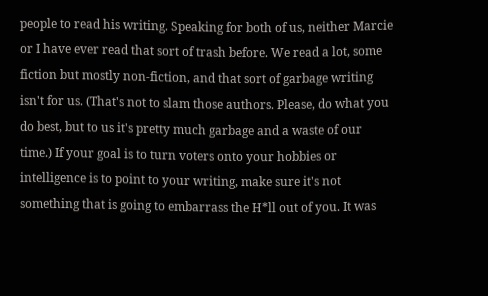people to read his writing. Speaking for both of us, neither Marcie or I have ever read that sort of trash before. We read a lot, some fiction but mostly non-fiction, and that sort of garbage writing isn't for us. (That's not to slam those authors. Please, do what you do best, but to us it's pretty much garbage and a waste of our time.) If your goal is to turn voters onto your hobbies or intelligence is to point to your writing, make sure it's not something that is going to embarrass the H*ll out of you. It was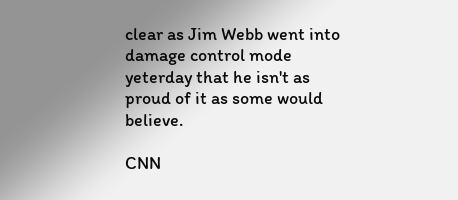clear as Jim Webb went into damage control mode yeterday that he isn't as proud of it as some would believe.

CNN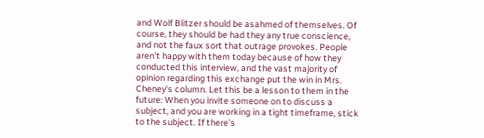and Wolf Blitzer should be asahmed of themselves. Of course, they should be had they any true conscience, and not the faux sort that outrage provokes. People aren't happy with them today because of how they conducted this interview, and the vast majority of opinion regarding this exchange put the win in Mrs. Cheney's column. Let this be a lesson to them in the future: When you invite someone on to discuss a subject, and you are working in a tight timeframe, stick to the subject. If there's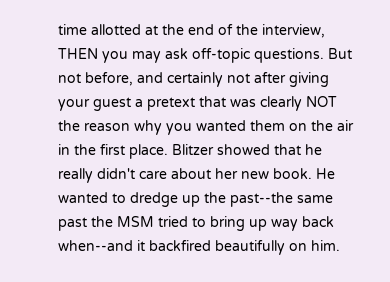time allotted at the end of the interview, THEN you may ask off-topic questions. But not before, and certainly not after giving your guest a pretext that was clearly NOT the reason why you wanted them on the air in the first place. Blitzer showed that he really didn't care about her new book. He wanted to dredge up the past--the same past the MSM tried to bring up way back when--and it backfired beautifully on him.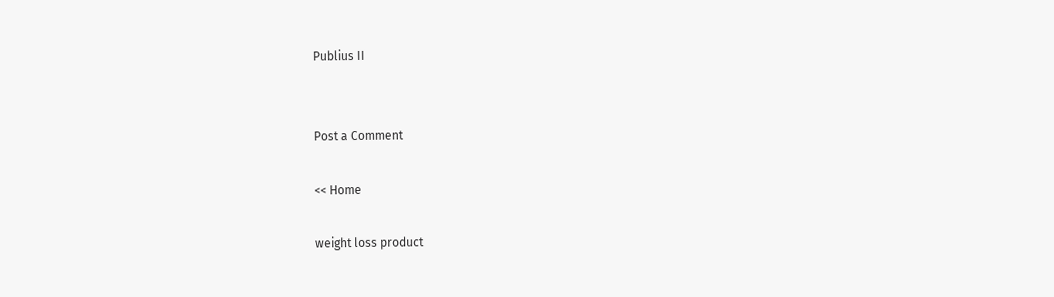Publius II


Post a Comment

<< Home

weight loss product